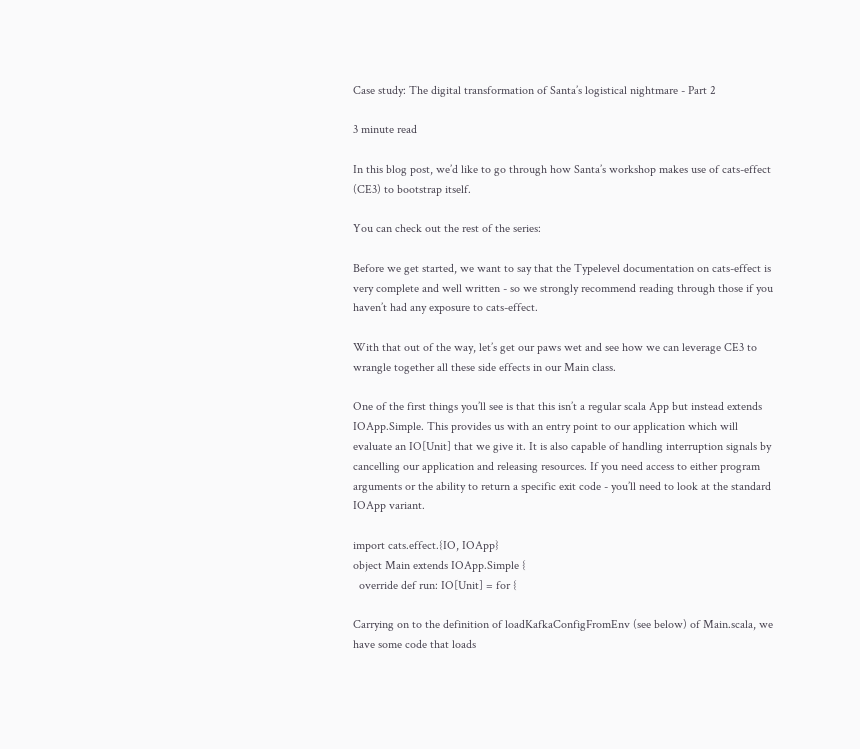Case study: The digital transformation of Santa’s logistical nightmare - Part 2

3 minute read

In this blog post, we’d like to go through how Santa’s workshop makes use of cats-effect (CE3) to bootstrap itself.

You can check out the rest of the series:

Before we get started, we want to say that the Typelevel documentation on cats-effect is very complete and well written - so we strongly recommend reading through those if you haven’t had any exposure to cats-effect.

With that out of the way, let’s get our paws wet and see how we can leverage CE3 to wrangle together all these side effects in our Main class.

One of the first things you’ll see is that this isn’t a regular scala App but instead extends IOApp.Simple. This provides us with an entry point to our application which will evaluate an IO[Unit] that we give it. It is also capable of handling interruption signals by cancelling our application and releasing resources. If you need access to either program arguments or the ability to return a specific exit code - you’ll need to look at the standard IOApp variant.

import cats.effect.{IO, IOApp}
object Main extends IOApp.Simple {
  override def run: IO[Unit] = for {

Carrying on to the definition of loadKafkaConfigFromEnv (see below) of Main.scala, we have some code that loads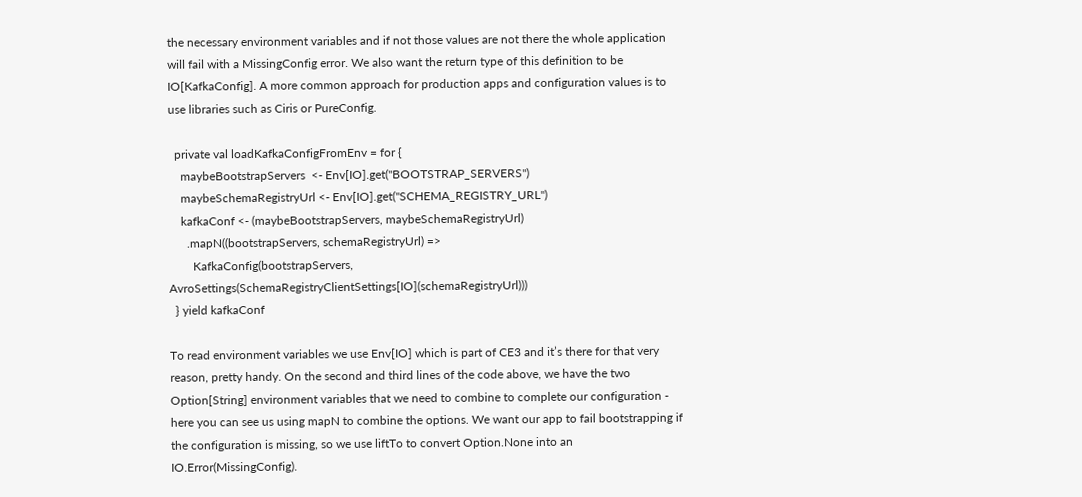the necessary environment variables and if not those values are not there the whole application will fail with a MissingConfig error. We also want the return type of this definition to be IO[KafkaConfig]. A more common approach for production apps and configuration values is to use libraries such as Ciris or PureConfig.

  private val loadKafkaConfigFromEnv = for {
    maybeBootstrapServers  <- Env[IO].get("BOOTSTRAP_SERVERS")
    maybeSchemaRegistryUrl <- Env[IO].get("SCHEMA_REGISTRY_URL")
    kafkaConf <- (maybeBootstrapServers, maybeSchemaRegistryUrl)
      .mapN((bootstrapServers, schemaRegistryUrl) =>
        KafkaConfig(bootstrapServers, AvroSettings(SchemaRegistryClientSettings[IO](schemaRegistryUrl)))
  } yield kafkaConf

To read environment variables we use Env[IO] which is part of CE3 and it’s there for that very reason, pretty handy. On the second and third lines of the code above, we have the two Option[String] environment variables that we need to combine to complete our configuration - here you can see us using mapN to combine the options. We want our app to fail bootstrapping if the configuration is missing, so we use liftTo to convert Option.None into an IO.Error(MissingConfig).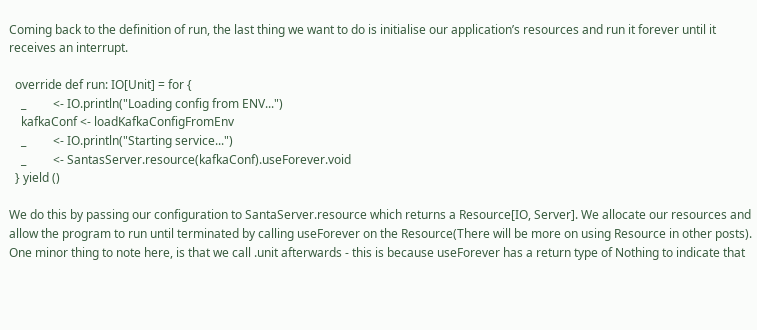Coming back to the definition of run, the last thing we want to do is initialise our application’s resources and run it forever until it receives an interrupt.

  override def run: IO[Unit] = for {
    _         <- IO.println("Loading config from ENV...")
    kafkaConf <- loadKafkaConfigFromEnv
    _         <- IO.println("Starting service...")
    _         <- SantasServer.resource(kafkaConf).useForever.void
  } yield ()

We do this by passing our configuration to SantaServer.resource which returns a Resource[IO, Server]. We allocate our resources and allow the program to run until terminated by calling useForever on the Resource(There will be more on using Resource in other posts). One minor thing to note here, is that we call .unit afterwards - this is because useForever has a return type of Nothing to indicate that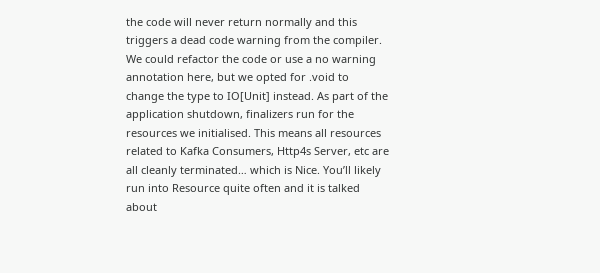the code will never return normally and this triggers a dead code warning from the compiler. We could refactor the code or use a no warning annotation here, but we opted for .void to change the type to IO[Unit] instead. As part of the application shutdown, finalizers run for the resources we initialised. This means all resources related to Kafka Consumers, Http4s Server, etc are all cleanly terminated… which is Nice. You’ll likely run into Resource quite often and it is talked about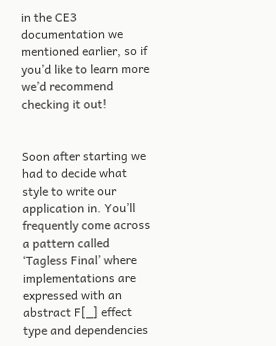in the CE3 documentation we mentioned earlier, so if you’d like to learn more we’d recommend checking it out!


Soon after starting we had to decide what style to write our application in. You’ll frequently come across a pattern called ‘Tagless Final’ where implementations are expressed with an abstract F[_] effect type and dependencies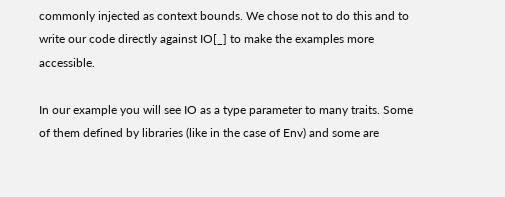commonly injected as context bounds. We chose not to do this and to write our code directly against IO[_] to make the examples more accessible.

In our example you will see IO as a type parameter to many traits. Some of them defined by libraries (like in the case of Env) and some are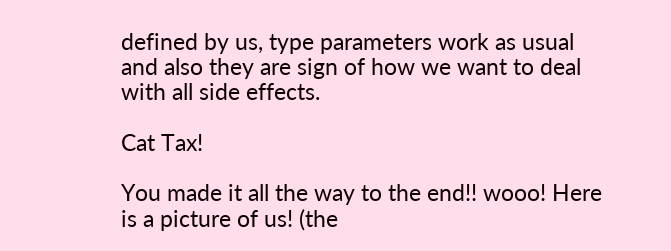defined by us, type parameters work as usual and also they are sign of how we want to deal with all side effects.

Cat Tax!

You made it all the way to the end!! wooo! Here is a picture of us! (the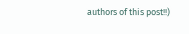authors of this post!!)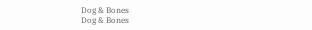Dog & Bones
Dog & Bones